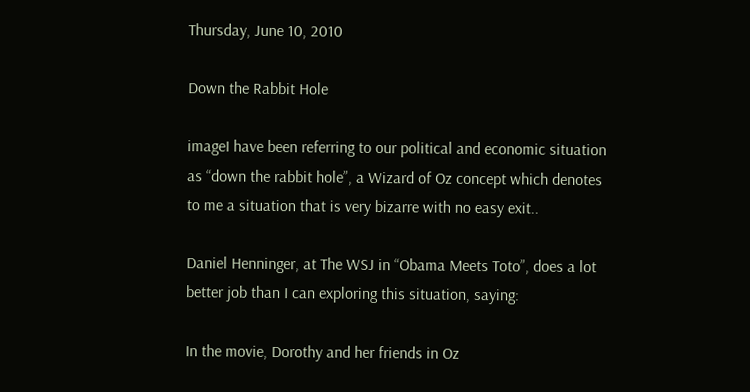Thursday, June 10, 2010

Down the Rabbit Hole

imageI have been referring to our political and economic situation as “down the rabbit hole”, a Wizard of Oz concept which denotes to me a situation that is very bizarre with no easy exit..

Daniel Henninger, at The WSJ in “Obama Meets Toto”, does a lot better job than I can exploring this situation, saying:

In the movie, Dorothy and her friends in Oz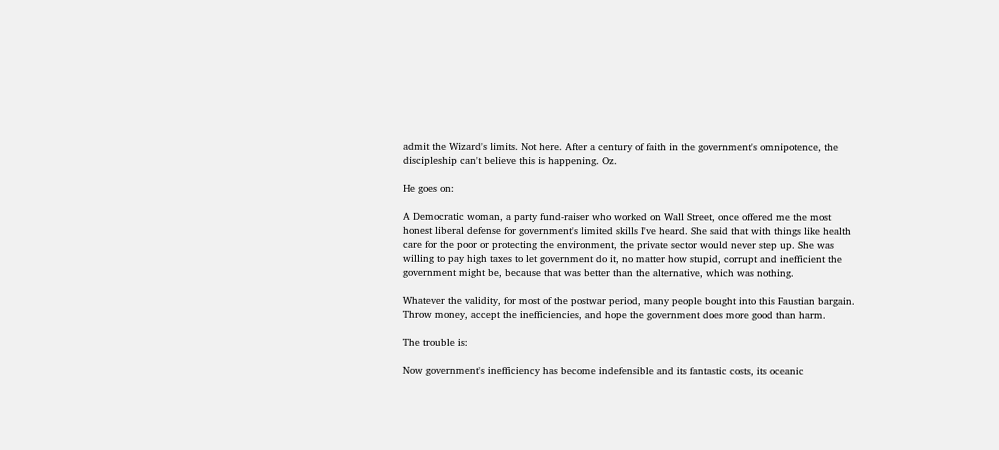admit the Wizard's limits. Not here. After a century of faith in the government's omnipotence, the discipleship can't believe this is happening. Oz.

He goes on:

A Democratic woman, a party fund-raiser who worked on Wall Street, once offered me the most honest liberal defense for government's limited skills I've heard. She said that with things like health care for the poor or protecting the environment, the private sector would never step up. She was willing to pay high taxes to let government do it, no matter how stupid, corrupt and inefficient the government might be, because that was better than the alternative, which was nothing.

Whatever the validity, for most of the postwar period, many people bought into this Faustian bargain. Throw money, accept the inefficiencies, and hope the government does more good than harm.

The trouble is:

Now government's inefficiency has become indefensible and its fantastic costs, its oceanic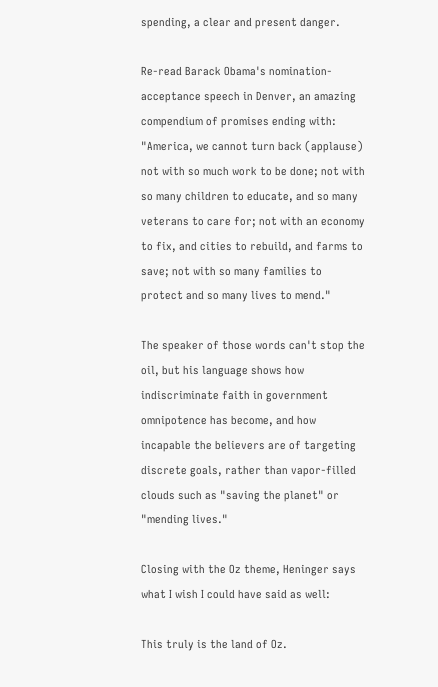spending, a clear and present danger.

Re-read Barack Obama's nomination-acceptance speech in Denver, an amazing compendium of promises ending with: "America, we cannot turn back (applause) not with so much work to be done; not with so many children to educate, and so many veterans to care for; not with an economy to fix, and cities to rebuild, and farms to save; not with so many families to protect and so many lives to mend."

The speaker of those words can't stop the oil, but his language shows how indiscriminate faith in government omnipotence has become, and how incapable the believers are of targeting discrete goals, rather than vapor-filled clouds such as "saving the planet" or "mending lives."

Closing with the Oz theme, Heninger says what I wish I could have said as well:

This truly is the land of Oz.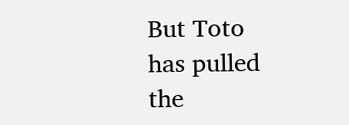But Toto has pulled the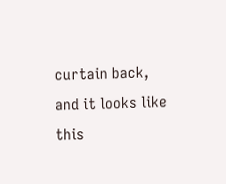curtain back, and it looks like this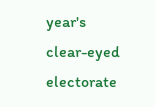year's clear-eyed electorate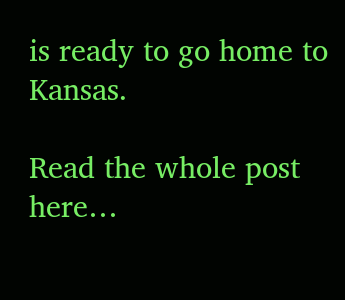is ready to go home to Kansas.

Read the whole post here…